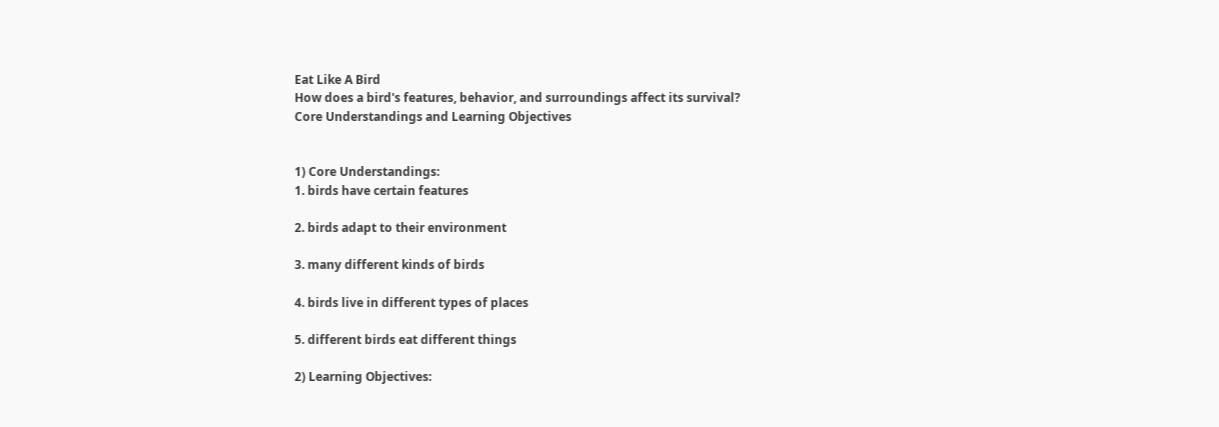Eat Like A Bird
How does a bird's features, behavior, and surroundings affect its survival?
Core Understandings and Learning Objectives


1) Core Understandings:
1. birds have certain features

2. birds adapt to their environment

3. many different kinds of birds

4. birds live in different types of places

5. different birds eat different things

2) Learning Objectives: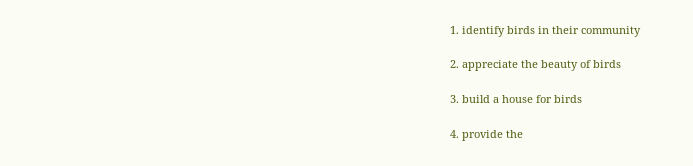1. identify birds in their community

2. appreciate the beauty of birds

3. build a house for birds

4. provide the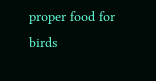proper food for birds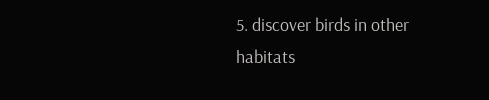5. discover birds in other habitats